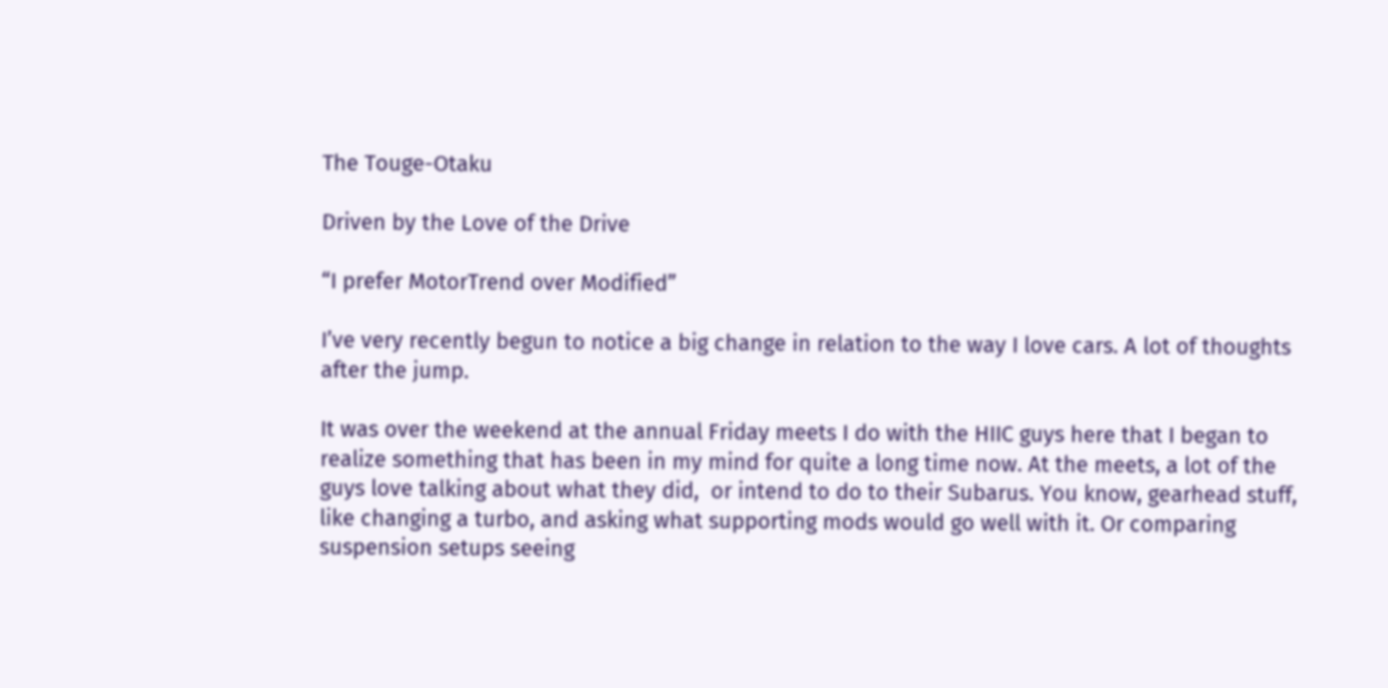The Touge-Otaku

Driven by the Love of the Drive

“I prefer MotorTrend over Modified”

I’ve very recently begun to notice a big change in relation to the way I love cars. A lot of thoughts after the jump.

It was over the weekend at the annual Friday meets I do with the HIIC guys here that I began to realize something that has been in my mind for quite a long time now. At the meets, a lot of the guys love talking about what they did,  or intend to do to their Subarus. You know, gearhead stuff, like changing a turbo, and asking what supporting mods would go well with it. Or comparing suspension setups seeing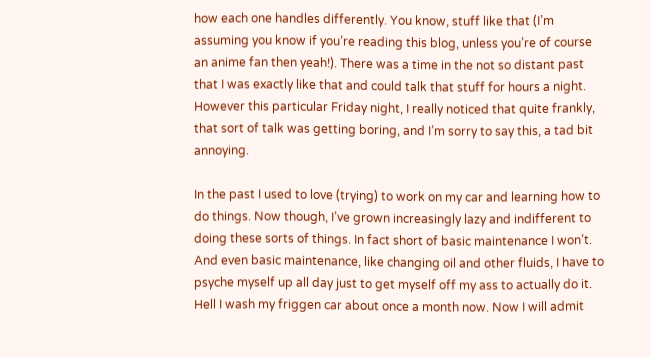how each one handles differently. You know, stuff like that (I’m assuming you know if you’re reading this blog, unless you’re of course an anime fan then yeah!). There was a time in the not so distant past that I was exactly like that and could talk that stuff for hours a night. However this particular Friday night, I really noticed that quite frankly, that sort of talk was getting boring, and I’m sorry to say this, a tad bit annoying.

In the past I used to love (trying) to work on my car and learning how to do things. Now though, I’ve grown increasingly lazy and indifferent to doing these sorts of things. In fact short of basic maintenance I won’t. And even basic maintenance, like changing oil and other fluids, I have to psyche myself up all day just to get myself off my ass to actually do it. Hell I wash my friggen car about once a month now. Now I will admit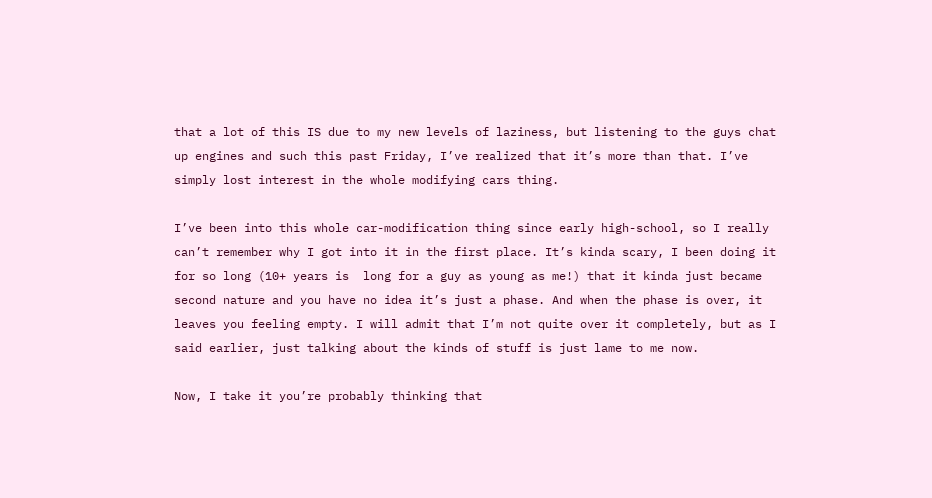that a lot of this IS due to my new levels of laziness, but listening to the guys chat up engines and such this past Friday, I’ve realized that it’s more than that. I’ve simply lost interest in the whole modifying cars thing.

I’ve been into this whole car-modification thing since early high-school, so I really can’t remember why I got into it in the first place. It’s kinda scary, I been doing it for so long (10+ years is  long for a guy as young as me!) that it kinda just became second nature and you have no idea it’s just a phase. And when the phase is over, it leaves you feeling empty. I will admit that I’m not quite over it completely, but as I said earlier, just talking about the kinds of stuff is just lame to me now.

Now, I take it you’re probably thinking that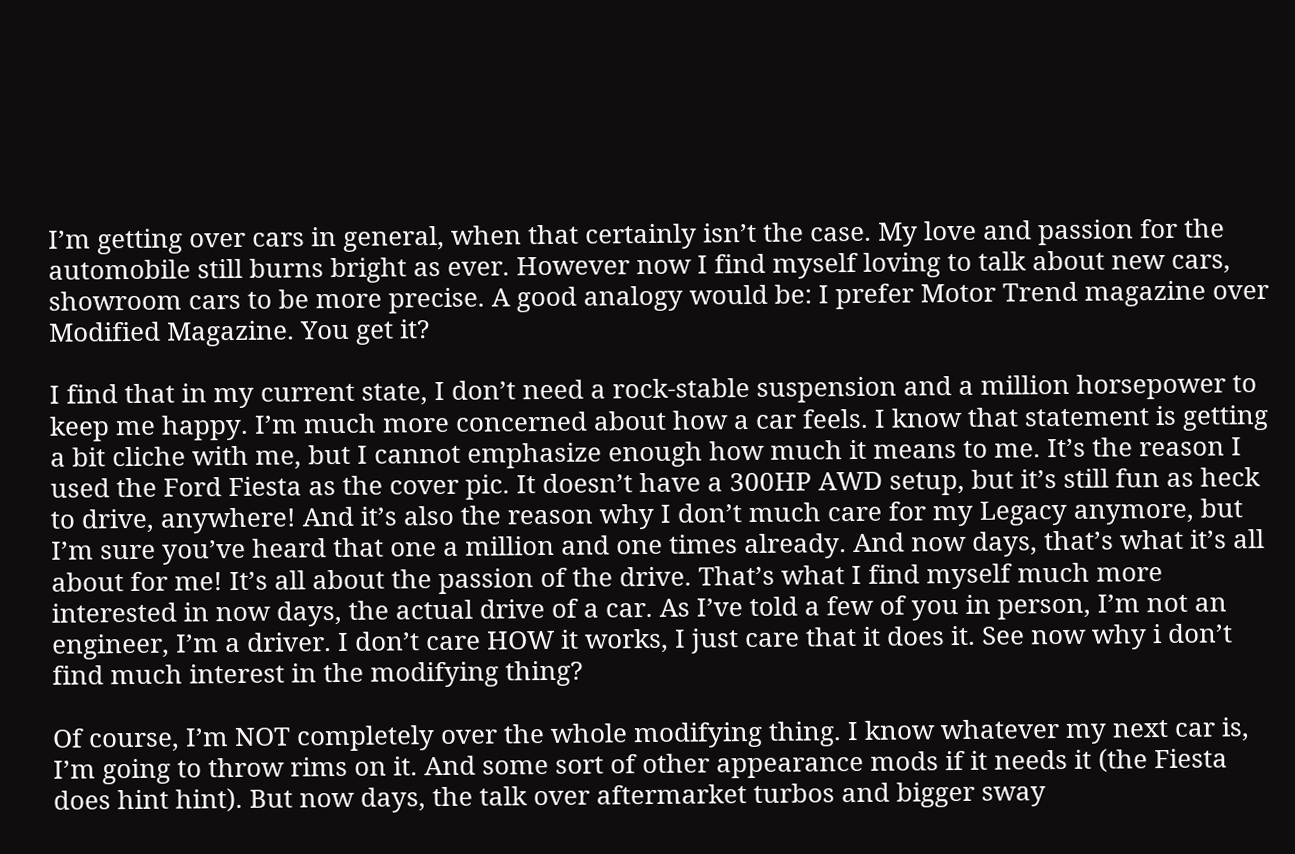I’m getting over cars in general, when that certainly isn’t the case. My love and passion for the automobile still burns bright as ever. However now I find myself loving to talk about new cars, showroom cars to be more precise. A good analogy would be: I prefer Motor Trend magazine over Modified Magazine. You get it?

I find that in my current state, I don’t need a rock-stable suspension and a million horsepower to keep me happy. I’m much more concerned about how a car feels. I know that statement is getting a bit cliche with me, but I cannot emphasize enough how much it means to me. It’s the reason I used the Ford Fiesta as the cover pic. It doesn’t have a 300HP AWD setup, but it’s still fun as heck to drive, anywhere! And it’s also the reason why I don’t much care for my Legacy anymore, but I’m sure you’ve heard that one a million and one times already. And now days, that’s what it’s all about for me! It’s all about the passion of the drive. That’s what I find myself much more interested in now days, the actual drive of a car. As I’ve told a few of you in person, I’m not an engineer, I’m a driver. I don’t care HOW it works, I just care that it does it. See now why i don’t find much interest in the modifying thing?

Of course, I’m NOT completely over the whole modifying thing. I know whatever my next car is, I’m going to throw rims on it. And some sort of other appearance mods if it needs it (the Fiesta does hint hint). But now days, the talk over aftermarket turbos and bigger sway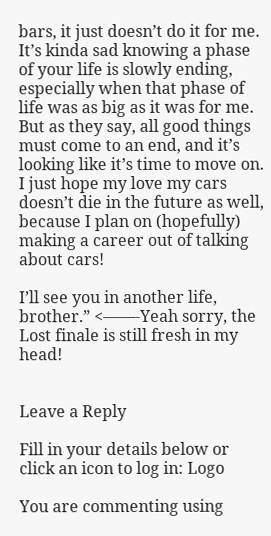bars, it just doesn’t do it for me. It’s kinda sad knowing a phase of your life is slowly ending, especially when that phase of life was as big as it was for me. But as they say, all good things must come to an end, and it’s looking like it’s time to move on. I just hope my love my cars doesn’t die in the future as well, because I plan on (hopefully) making a career out of talking about cars!

I’ll see you in another life, brother.” <——-Yeah sorry, the Lost finale is still fresh in my head!


Leave a Reply

Fill in your details below or click an icon to log in: Logo

You are commenting using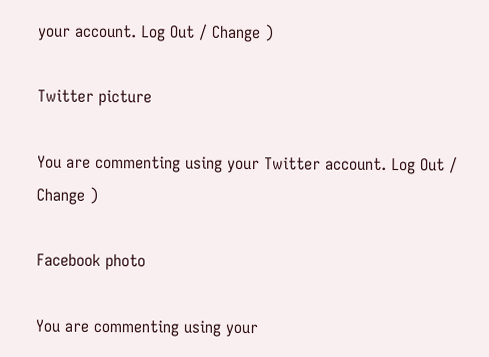your account. Log Out / Change )

Twitter picture

You are commenting using your Twitter account. Log Out / Change )

Facebook photo

You are commenting using your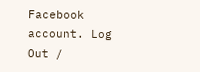Facebook account. Log Out /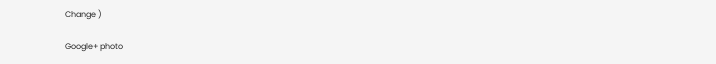Change )

Google+ photo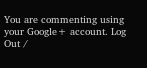You are commenting using your Google+ account. Log Out /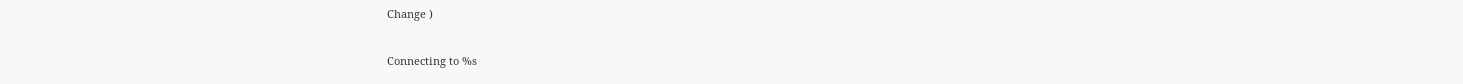Change )

Connecting to %s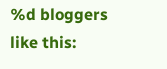%d bloggers like this: